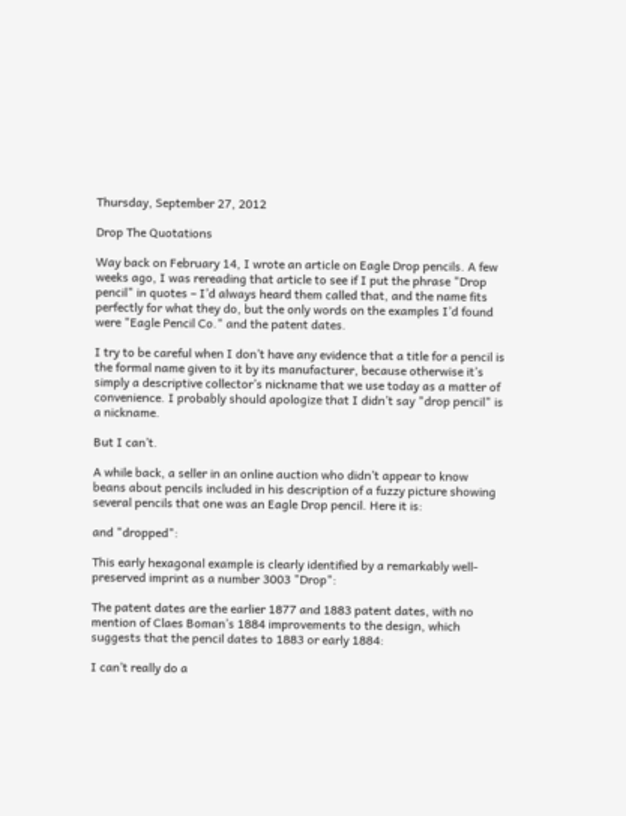Thursday, September 27, 2012

Drop The Quotations

Way back on February 14, I wrote an article on Eagle Drop pencils. A few weeks ago, I was rereading that article to see if I put the phrase "Drop pencil" in quotes – I’d always heard them called that, and the name fits perfectly for what they do, but the only words on the examples I’d found were "Eagle Pencil Co." and the patent dates.

I try to be careful when I don’t have any evidence that a title for a pencil is the formal name given to it by its manufacturer, because otherwise it’s simply a descriptive collector’s nickname that we use today as a matter of convenience. I probably should apologize that I didn’t say "drop pencil" is a nickname.

But I can’t.

A while back, a seller in an online auction who didn’t appear to know beans about pencils included in his description of a fuzzy picture showing several pencils that one was an Eagle Drop pencil. Here it is:

and "dropped":

This early hexagonal example is clearly identified by a remarkably well-preserved imprint as a number 3003 "Drop":

The patent dates are the earlier 1877 and 1883 patent dates, with no mention of Claes Boman’s 1884 improvements to the design, which suggests that the pencil dates to 1883 or early 1884:

I can’t really do a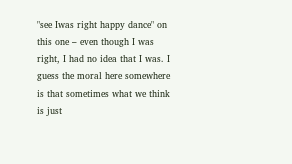"see Iwas right happy dance" on this one – even though I was right, I had no idea that I was. I guess the moral here somewhere is that sometimes what we think is just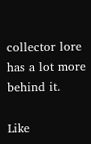collector lore has a lot more behind it.

Like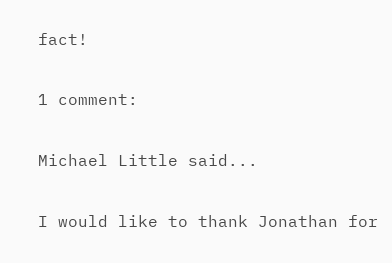fact!

1 comment:

Michael Little said...

I would like to thank Jonathan for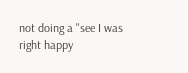not doing a "see I was right happy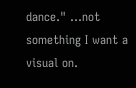dance." ...not something I want a visual on.